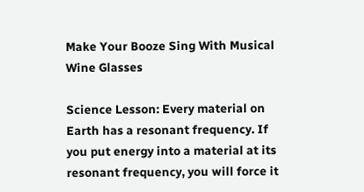Make Your Booze Sing With Musical Wine Glasses

Science Lesson: Every material on Earth has a resonant frequency. If you put energy into a material at its resonant frequency, you will force it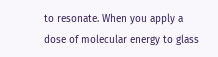to resonate. When you apply a dose of molecular energy to glass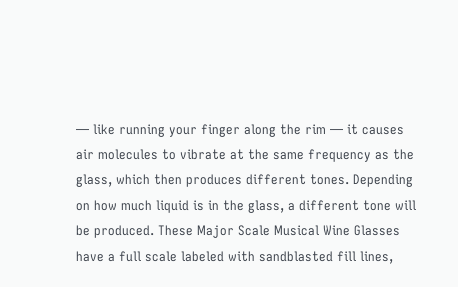— like running your finger along the rim — it causes air molecules to vibrate at the same frequency as the glass, which then produces different tones. Depending on how much liquid is in the glass, a different tone will be produced. These Major Scale Musical Wine Glasses have a full scale labeled with sandblasted fill lines,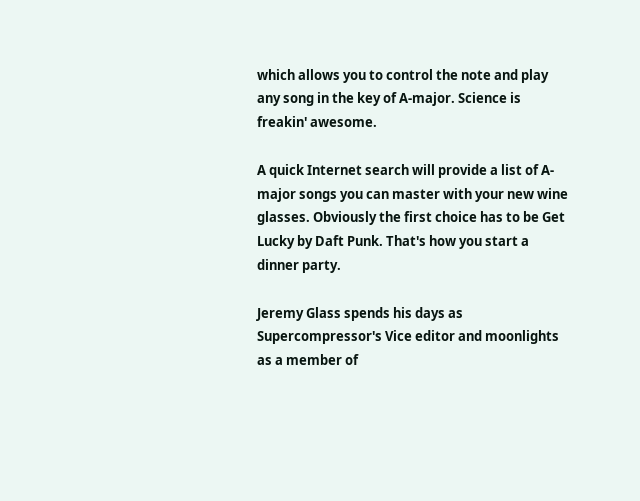which allows you to control the note and play any song in the key of A-major. Science is freakin' awesome.

A quick Internet search will provide a list of A-major songs you can master with your new wine glasses. Obviously the first choice has to be Get Lucky by Daft Punk. That's how you start a dinner party.

Jeremy Glass spends his days as Supercompressor's Vice editor and moonlights as a member of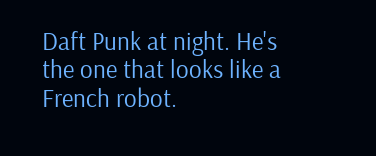Daft Punk at night. He's the one that looks like a French robot.